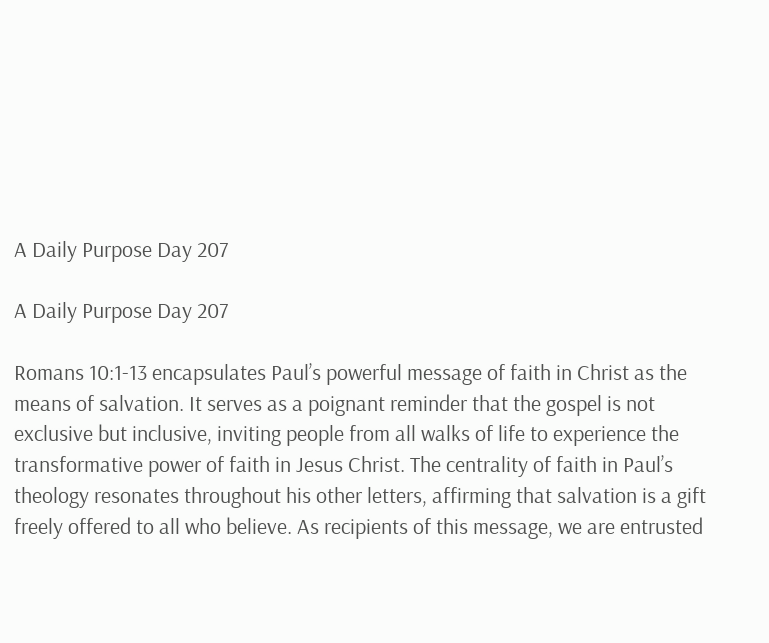A Daily Purpose Day 207

A Daily Purpose Day 207

Romans 10:1-13 encapsulates Paul’s powerful message of faith in Christ as the means of salvation. It serves as a poignant reminder that the gospel is not exclusive but inclusive, inviting people from all walks of life to experience the transformative power of faith in Jesus Christ. The centrality of faith in Paul’s theology resonates throughout his other letters, affirming that salvation is a gift freely offered to all who believe. As recipients of this message, we are entrusted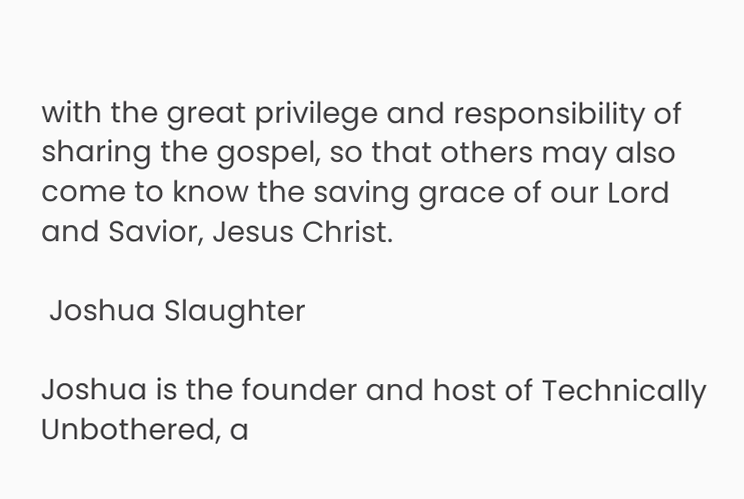with the great privilege and responsibility of sharing the gospel, so that others may also come to know the saving grace of our Lord and Savior, Jesus Christ.

 Joshua Slaughter

Joshua is the founder and host of Technically Unbothered, a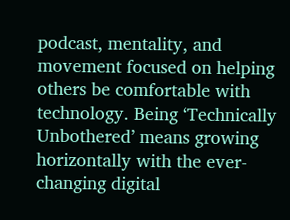podcast, mentality, and movement focused on helping others be comfortable with technology. Being ‘Technically Unbothered’ means growing horizontally with the ever-changing digital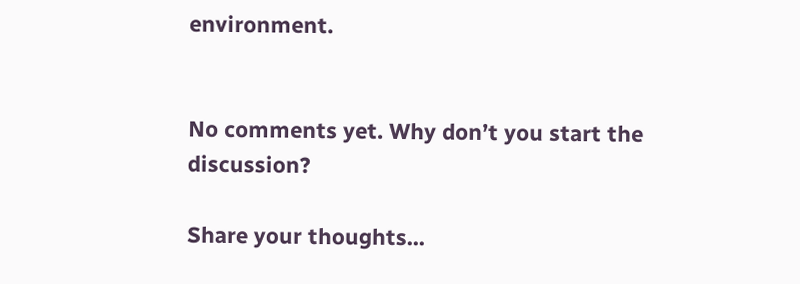environment.


No comments yet. Why don’t you start the discussion?

Share your thoughts...